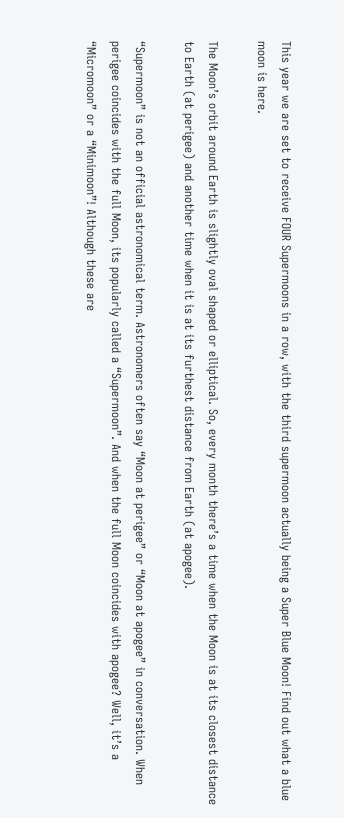This year we are set to receive FOUR Supermoons in a row, with the third supermoon actually being a Super Blue Moon! Find out what a blue moon is here.

The Moon’s orbit around Earth is slightly oval shaped or elliptical. So, every month there’s a time when the Moon is at its closest distance to Earth (at perigee) and another time when it is at its furthest distance from Earth (at apogee).

“Supermoon” is not an official astronomical term. Astronomers often say “Moon at perigee” or “Moon at apogee” in conversation. When perigee coincides with the full Moon, its popularly called a “Supermoon”. And when the full Moon coincides with apogee? Well, it’s a “Micromoon” or a “Minimoon”! Although these are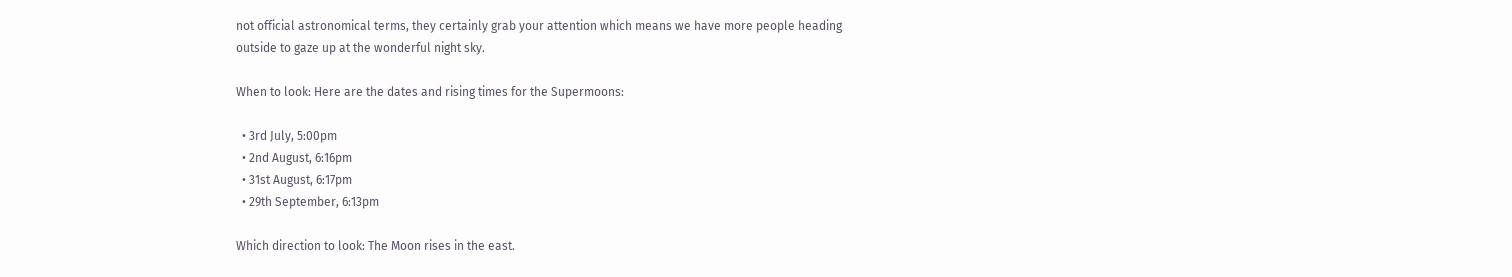not official astronomical terms, they certainly grab your attention which means we have more people heading outside to gaze up at the wonderful night sky.

When to look: Here are the dates and rising times for the Supermoons:

  • 3rd July, 5:00pm
  • 2nd August, 6:16pm
  • 31st August, 6:17pm
  • 29th September, 6:13pm

Which direction to look: The Moon rises in the east.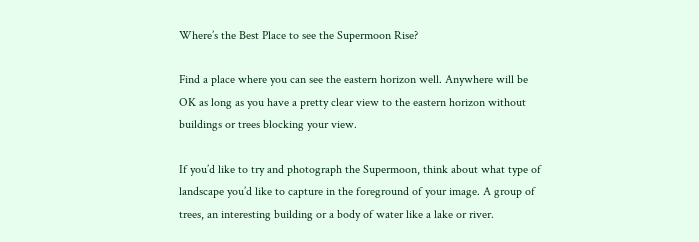Where’s the Best Place to see the Supermoon Rise?

Find a place where you can see the eastern horizon well. Anywhere will be OK as long as you have a pretty clear view to the eastern horizon without buildings or trees blocking your view.

If you’d like to try and photograph the Supermoon, think about what type of landscape you’d like to capture in the foreground of your image. A group of trees, an interesting building or a body of water like a lake or river.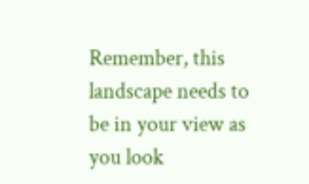Remember, this landscape needs to be in your view as you look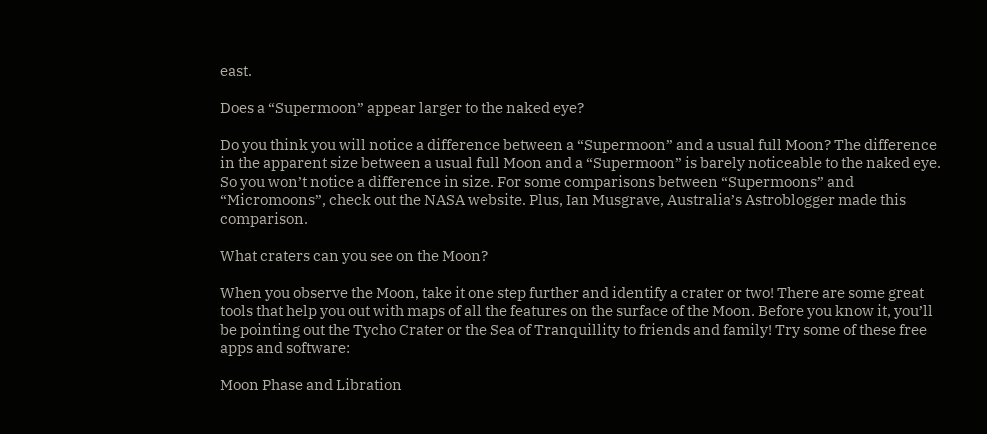east.

Does a “Supermoon” appear larger to the naked eye?

Do you think you will notice a difference between a “Supermoon” and a usual full Moon? The difference in the apparent size between a usual full Moon and a “Supermoon” is barely noticeable to the naked eye. So you won’t notice a difference in size. For some comparisons between “Supermoons” and “Micromoons”, check out the NASA website. Plus, Ian Musgrave, Australia’s Astroblogger made this comparison.

What craters can you see on the Moon?

When you observe the Moon, take it one step further and identify a crater or two! There are some great tools that help you out with maps of all the features on the surface of the Moon. Before you know it, you’ll be pointing out the Tycho Crater or the Sea of Tranquillity to friends and family! Try some of these free apps and software:

Moon Phase and Libration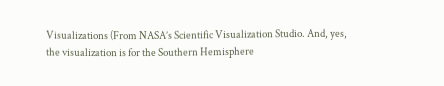Visualizations (From NASA’s Scientific Visualization Studio. And, yes, the visualization is for the Southern Hemisphere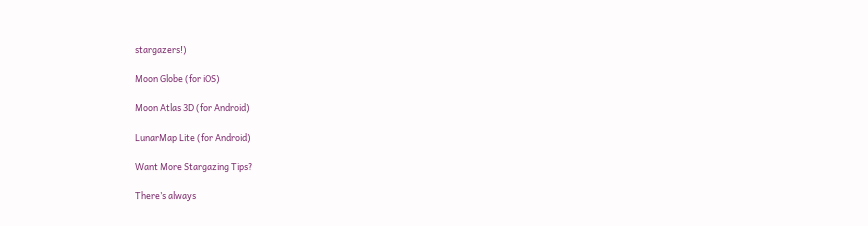stargazers!)

Moon Globe (for iOS)

Moon Atlas 3D (for Android)

LunarMap Lite (for Android)

Want More Stargazing Tips?

There’s always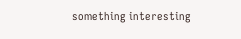something interesting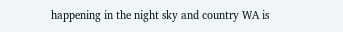happening in the night sky and country WA is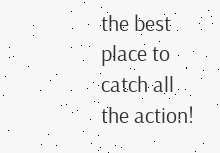the best place to catch all the action!